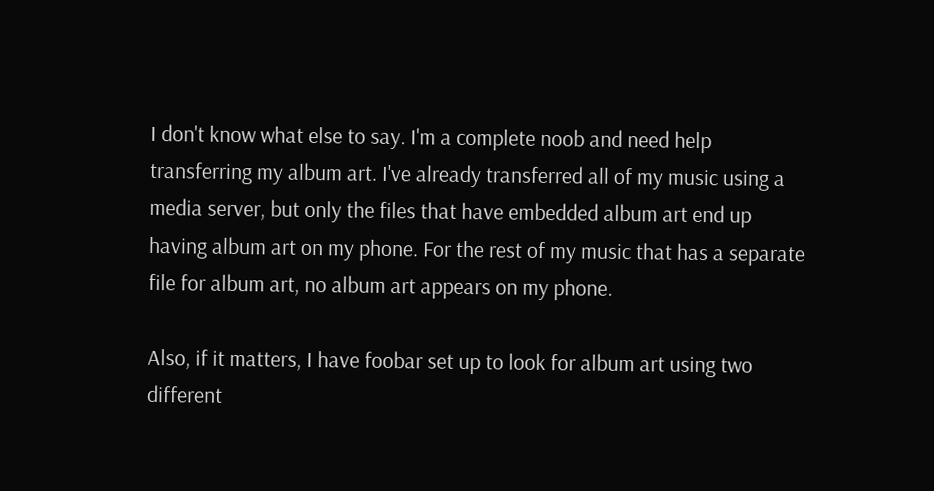I don't know what else to say. I'm a complete noob and need help transferring my album art. I've already transferred all of my music using a media server, but only the files that have embedded album art end up having album art on my phone. For the rest of my music that has a separate file for album art, no album art appears on my phone.

Also, if it matters, I have foobar set up to look for album art using two different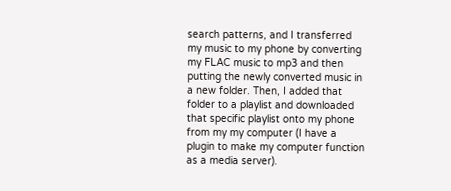search patterns, and I transferred my music to my phone by converting my FLAC music to mp3 and then putting the newly converted music in a new folder. Then, I added that folder to a playlist and downloaded that specific playlist onto my phone from my my computer (I have a plugin to make my computer function as a media server).